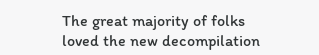The great majority of folks loved the new decompilation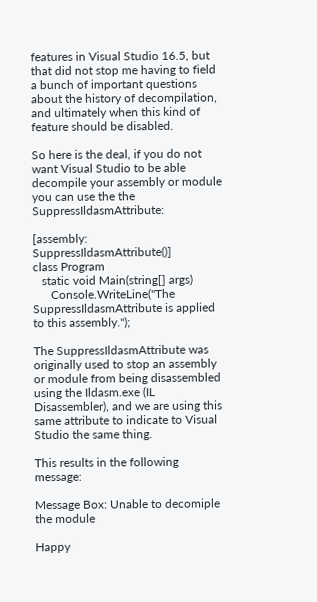features in Visual Studio 16.5, but that did not stop me having to field a bunch of important questions about the history of decompilation, and ultimately when this kind of feature should be disabled.

So here is the deal, if you do not want Visual Studio to be able decompile your assembly or module you can use the the SuppressIldasmAttribute:

[assembly: SuppressIldasmAttribute()]
class Program
   static void Main(string[] args)
      Console.WriteLine("The SuppressIldasmAttribute is applied to this assembly.");

The SuppressIldasmAttribute was originally used to stop an assembly or module from being disassembled using the Ildasm.exe (IL Disassembler), and we are using this same attribute to indicate to Visual Studio the same thing.

This results in the following message:

Message Box: Unable to decomiple the module

Happy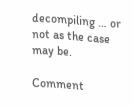decompiling … or not as the case may be.

Comment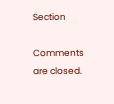Section

Comments are closed.